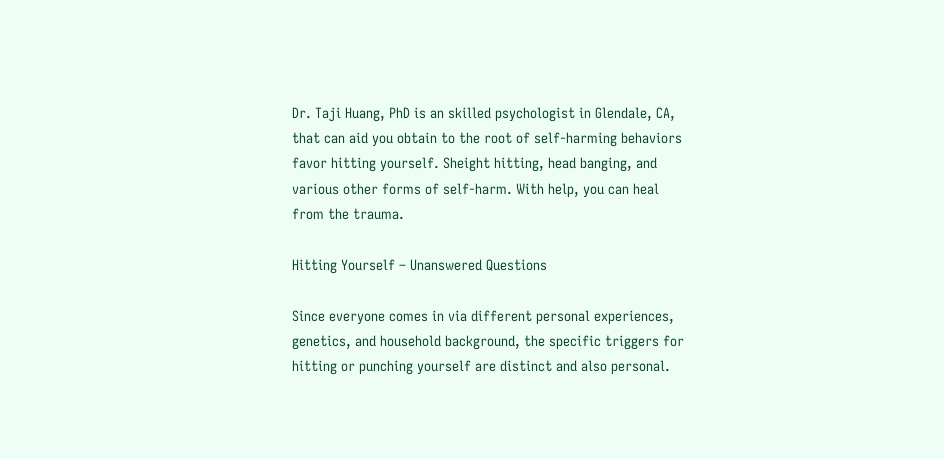Dr. Taji Huang, PhD is an skilled psychologist in Glendale, CA, that can aid you obtain to the root of self-harming behaviors favor hitting yourself. Sheight hitting, head banging, and various other forms of self-harm. With help, you can heal from the trauma.

Hitting Yourself – Unanswered Questions

Since everyone comes in via different personal experiences, genetics, and household background, the specific triggers for hitting or punching yourself are distinct and also personal.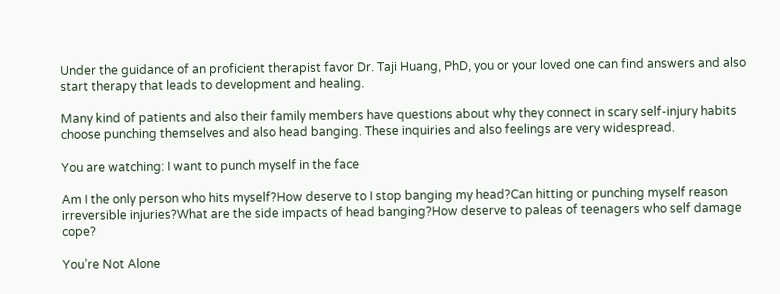Under the guidance of an proficient therapist favor Dr. Taji Huang, PhD, you or your loved one can find answers and also start therapy that leads to development and healing.

Many kind of patients and also their family members have questions about why they connect in scary self-injury habits choose punching themselves and also head banging. These inquiries and also feelings are very widespread.

You are watching: I want to punch myself in the face

Am I the only person who hits myself?How deserve to I stop banging my head?Can hitting or punching myself reason irreversible injuries?What are the side impacts of head banging?How deserve to paleas of teenagers who self damage cope?

You’re Not Alone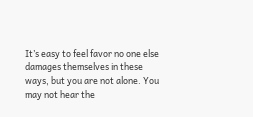It’s easy to feel favor no one else damages themselves in these ways, but you are not alone. You may not hear the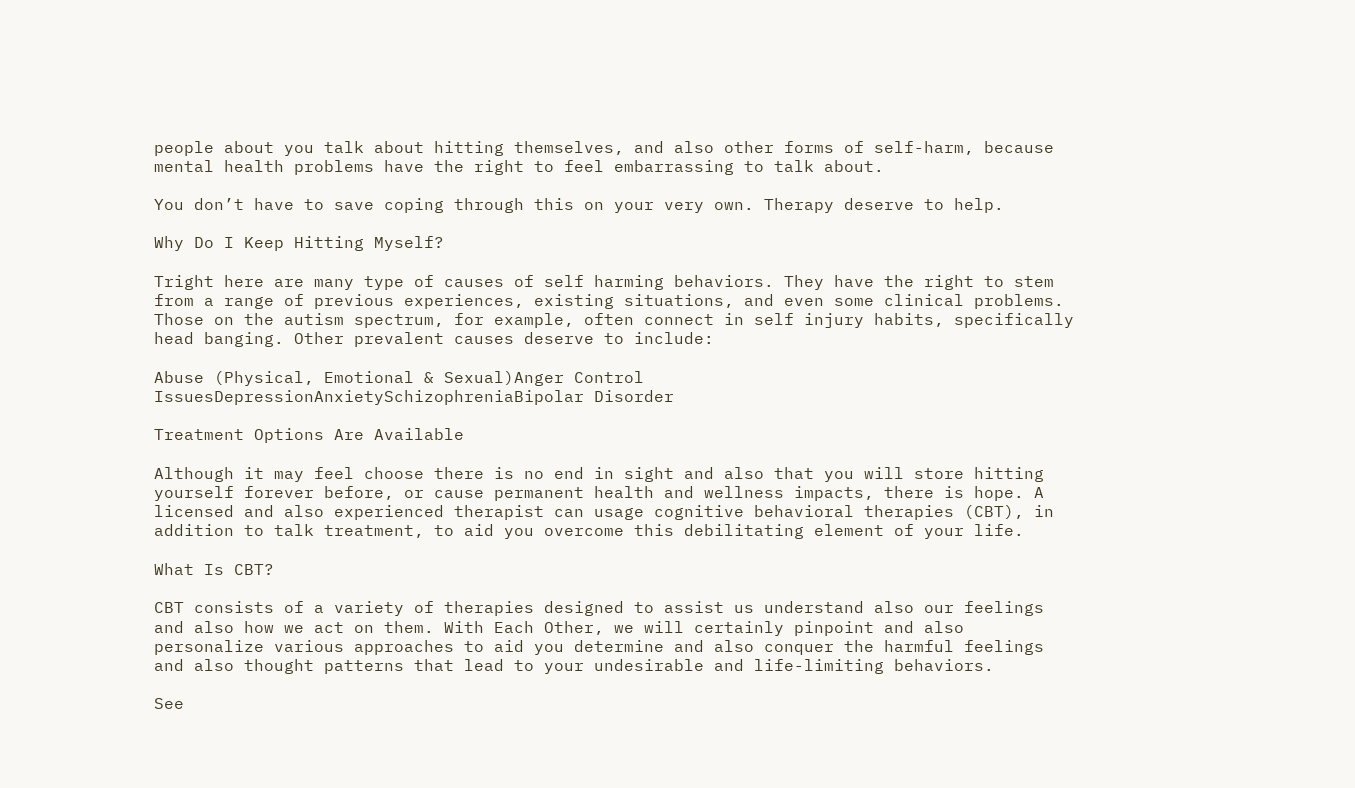people about you talk about hitting themselves, and also other forms of self-harm, because mental health problems have the right to feel embarrassing to talk about.

You don’t have to save coping through this on your very own. Therapy deserve to help.

Why Do I Keep Hitting Myself?

Tright here are many type of causes of self harming behaviors. They have the right to stem from a range of previous experiences, existing situations, and even some clinical problems. Those on the autism spectrum, for example, often connect in self injury habits, specifically head banging. Other prevalent causes deserve to include:

Abuse (Physical, Emotional & Sexual)Anger Control IssuesDepressionAnxietySchizophreniaBipolar Disorder

Treatment Options Are Available

Although it may feel choose there is no end in sight and also that you will store hitting yourself forever before, or cause permanent health and wellness impacts, there is hope. A licensed and also experienced therapist can usage cognitive behavioral therapies (CBT), in addition to talk treatment, to aid you overcome this debilitating element of your life.

What Is CBT?

CBT consists of a variety of therapies designed to assist us understand also our feelings and also how we act on them. With Each Other, we will certainly pinpoint and also personalize various approaches to aid you determine and also conquer the harmful feelings and also thought patterns that lead to your undesirable and life-limiting behaviors.

See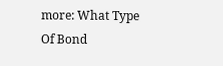more: What Type Of Bond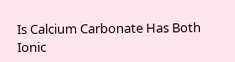Is Calcium Carbonate Has Both Ionic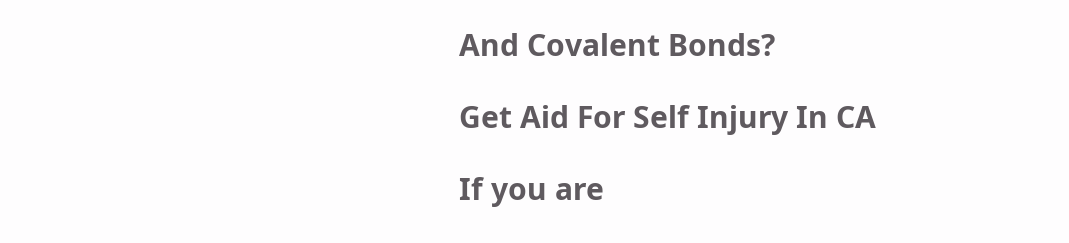And Covalent Bonds?

Get Aid For Self Injury In CA

If you are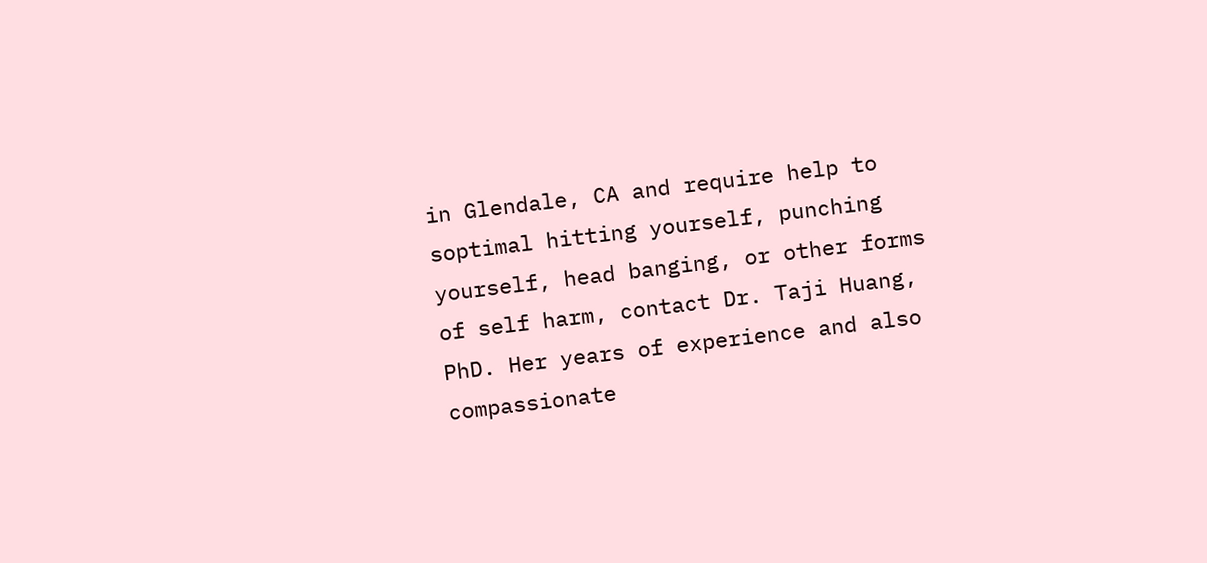in Glendale, CA and require help to soptimal hitting yourself, punching yourself, head banging, or other forms of self harm, contact Dr. Taji Huang, PhD. Her years of experience and also compassionate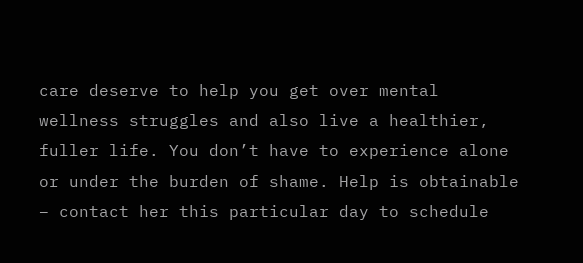care deserve to help you get over mental wellness struggles and also live a healthier, fuller life. You don’t have to experience alone or under the burden of shame. Help is obtainable – contact her this particular day to schedule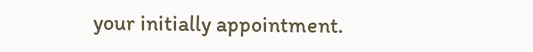your initially appointment.